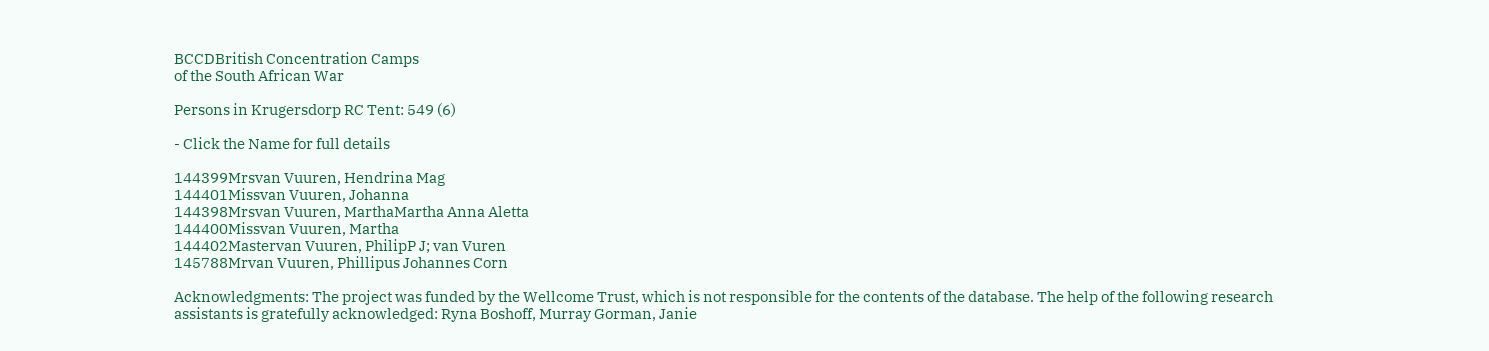BCCDBritish Concentration Camps
of the South African War

Persons in Krugersdorp RC Tent: 549 (6)

- Click the Name for full details

144399Mrsvan Vuuren, Hendrina Mag
144401Missvan Vuuren, Johanna
144398Mrsvan Vuuren, MarthaMartha Anna Aletta
144400Missvan Vuuren, Martha
144402Mastervan Vuuren, PhilipP J; van Vuren
145788Mrvan Vuuren, Phillipus Johannes Corn

Acknowledgments: The project was funded by the Wellcome Trust, which is not responsible for the contents of the database. The help of the following research assistants is gratefully acknowledged: Ryna Boshoff, Murray Gorman, Janie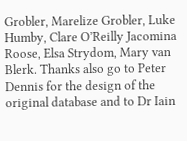Grobler, Marelize Grobler, Luke Humby, Clare O’Reilly Jacomina Roose, Elsa Strydom, Mary van Blerk. Thanks also go to Peter Dennis for the design of the original database and to Dr Iain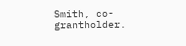Smith, co-grantholder.